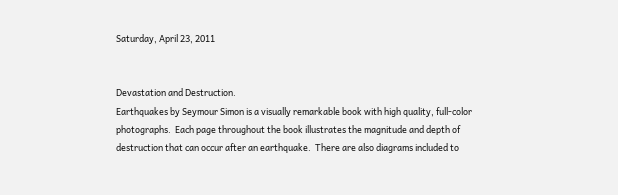Saturday, April 23, 2011


Devastation and Destruction.
Earthquakes by Seymour Simon is a visually remarkable book with high quality, full-color photographs.  Each page throughout the book illustrates the magnitude and depth of destruction that can occur after an earthquake.  There are also diagrams included to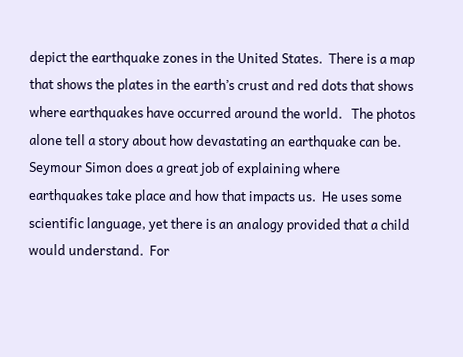depict the earthquake zones in the United States.  There is a map that shows the plates in the earth’s crust and red dots that shows where earthquakes have occurred around the world.   The photos alone tell a story about how devastating an earthquake can be.
Seymour Simon does a great job of explaining where earthquakes take place and how that impacts us.  He uses some scientific language, yet there is an analogy provided that a child would understand.  For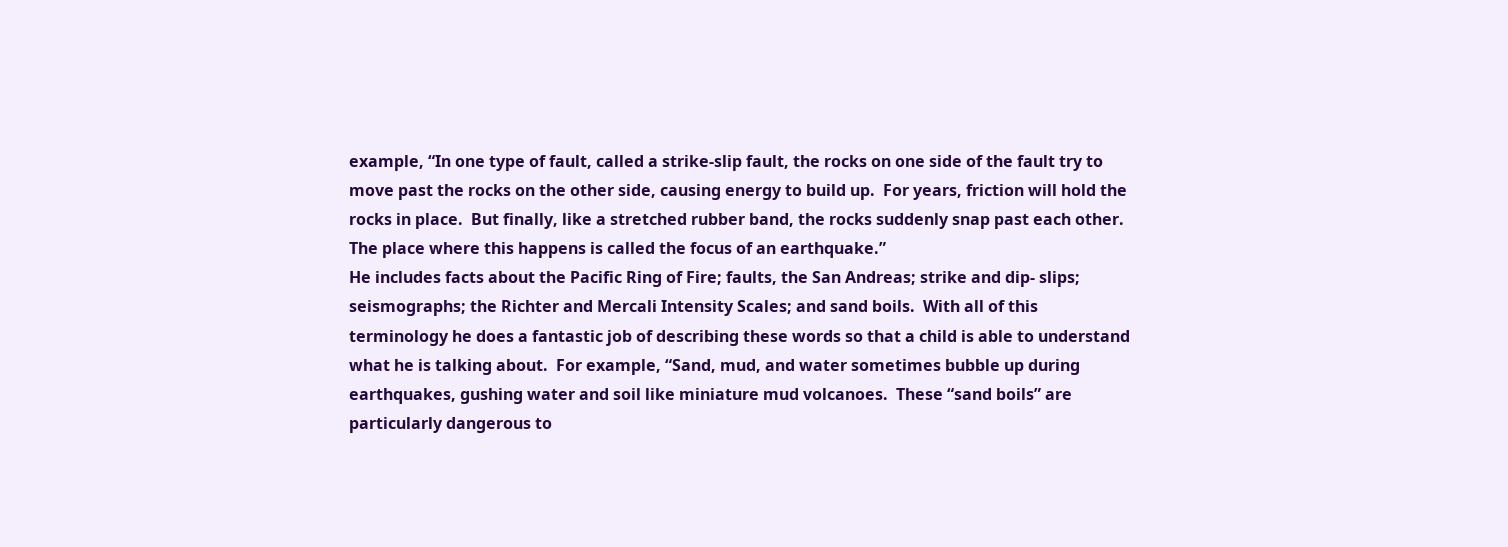example, “In one type of fault, called a strike-slip fault, the rocks on one side of the fault try to move past the rocks on the other side, causing energy to build up.  For years, friction will hold the rocks in place.  But finally, like a stretched rubber band, the rocks suddenly snap past each other.  The place where this happens is called the focus of an earthquake.”
He includes facts about the Pacific Ring of Fire; faults, the San Andreas; strike and dip- slips; seismographs; the Richter and Mercali Intensity Scales; and sand boils.  With all of this terminology he does a fantastic job of describing these words so that a child is able to understand what he is talking about.  For example, “Sand, mud, and water sometimes bubble up during earthquakes, gushing water and soil like miniature mud volcanoes.  These “sand boils” are particularly dangerous to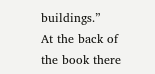buildings.”
At the back of the book there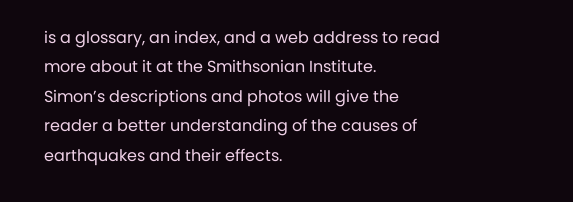is a glossary, an index, and a web address to read more about it at the Smithsonian Institute.
Simon’s descriptions and photos will give the reader a better understanding of the causes of earthquakes and their effects.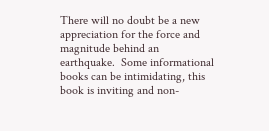There will no doubt be a new appreciation for the force and magnitude behind an earthquake.  Some informational books can be intimidating, this book is inviting and non-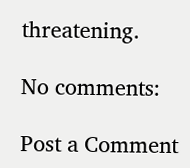threatening.

No comments:

Post a Comment